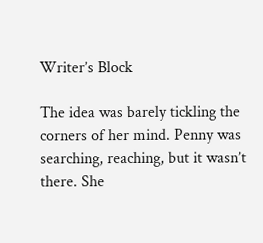Writer’s Block

The idea was barely tickling the corners of her mind. Penny was searching, reaching, but it wasn’t there. She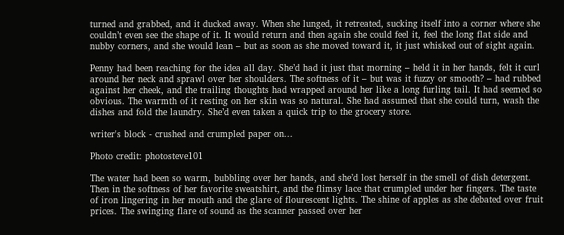turned and grabbed, and it ducked away. When she lunged, it retreated, sucking itself into a corner where she couldn’t even see the shape of it. It would return and then again she could feel it, feel the long flat side and nubby corners, and she would lean – but as soon as she moved toward it, it just whisked out of sight again.

Penny had been reaching for the idea all day. She’d had it just that morning – held it in her hands, felt it curl around her neck and sprawl over her shoulders. The softness of it – but was it fuzzy or smooth? – had rubbed against her cheek, and the trailing thoughts had wrapped around her like a long furling tail. It had seemed so obvious. The warmth of it resting on her skin was so natural. She had assumed that she could turn, wash the dishes and fold the laundry. She’d even taken a quick trip to the grocery store.

writer's block - crushed and crumpled paper on...

Photo credit: photosteve101

The water had been so warm, bubbling over her hands, and she’d lost herself in the smell of dish detergent. Then in the softness of her favorite sweatshirt, and the flimsy lace that crumpled under her fingers. The taste of iron lingering in her mouth and the glare of flourescent lights. The shine of apples as she debated over fruit prices. The swinging flare of sound as the scanner passed over her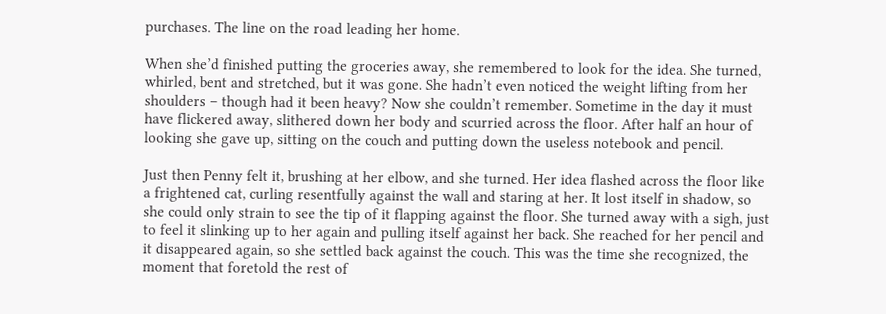purchases. The line on the road leading her home.

When she’d finished putting the groceries away, she remembered to look for the idea. She turned, whirled, bent and stretched, but it was gone. She hadn’t even noticed the weight lifting from her shoulders – though had it been heavy? Now she couldn’t remember. Sometime in the day it must have flickered away, slithered down her body and scurried across the floor. After half an hour of looking she gave up, sitting on the couch and putting down the useless notebook and pencil.

Just then Penny felt it, brushing at her elbow, and she turned. Her idea flashed across the floor like a frightened cat, curling resentfully against the wall and staring at her. It lost itself in shadow, so she could only strain to see the tip of it flapping against the floor. She turned away with a sigh, just to feel it slinking up to her again and pulling itself against her back. She reached for her pencil and it disappeared again, so she settled back against the couch. This was the time she recognized, the moment that foretold the rest of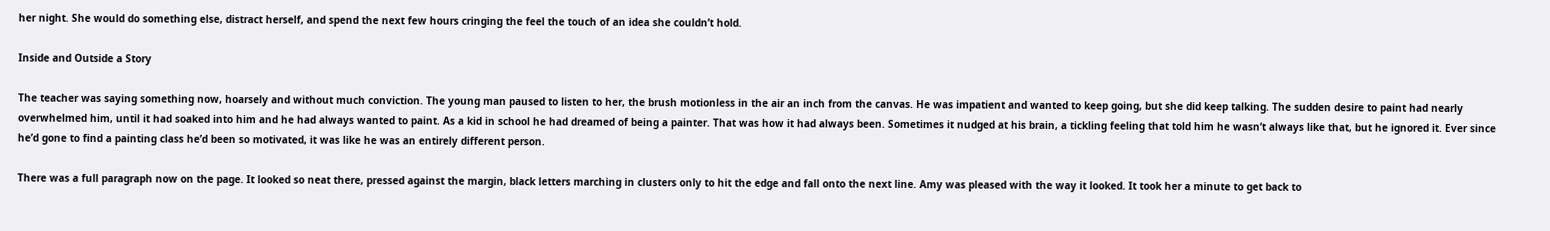her night. She would do something else, distract herself, and spend the next few hours cringing the feel the touch of an idea she couldn’t hold.

Inside and Outside a Story

The teacher was saying something now, hoarsely and without much conviction. The young man paused to listen to her, the brush motionless in the air an inch from the canvas. He was impatient and wanted to keep going, but she did keep talking. The sudden desire to paint had nearly overwhelmed him, until it had soaked into him and he had always wanted to paint. As a kid in school he had dreamed of being a painter. That was how it had always been. Sometimes it nudged at his brain, a tickling feeling that told him he wasn’t always like that, but he ignored it. Ever since he’d gone to find a painting class he’d been so motivated, it was like he was an entirely different person.

There was a full paragraph now on the page. It looked so neat there, pressed against the margin, black letters marching in clusters only to hit the edge and fall onto the next line. Amy was pleased with the way it looked. It took her a minute to get back to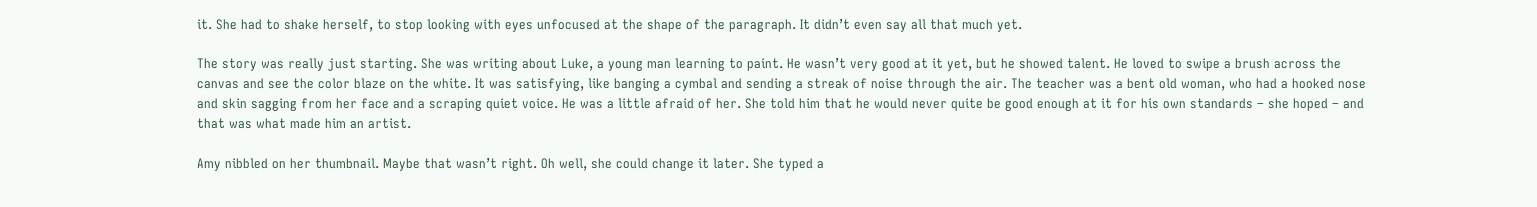it. She had to shake herself, to stop looking with eyes unfocused at the shape of the paragraph. It didn’t even say all that much yet.

The story was really just starting. She was writing about Luke, a young man learning to paint. He wasn’t very good at it yet, but he showed talent. He loved to swipe a brush across the canvas and see the color blaze on the white. It was satisfying, like banging a cymbal and sending a streak of noise through the air. The teacher was a bent old woman, who had a hooked nose and skin sagging from her face and a scraping quiet voice. He was a little afraid of her. She told him that he would never quite be good enough at it for his own standards – she hoped – and that was what made him an artist.

Amy nibbled on her thumbnail. Maybe that wasn’t right. Oh well, she could change it later. She typed a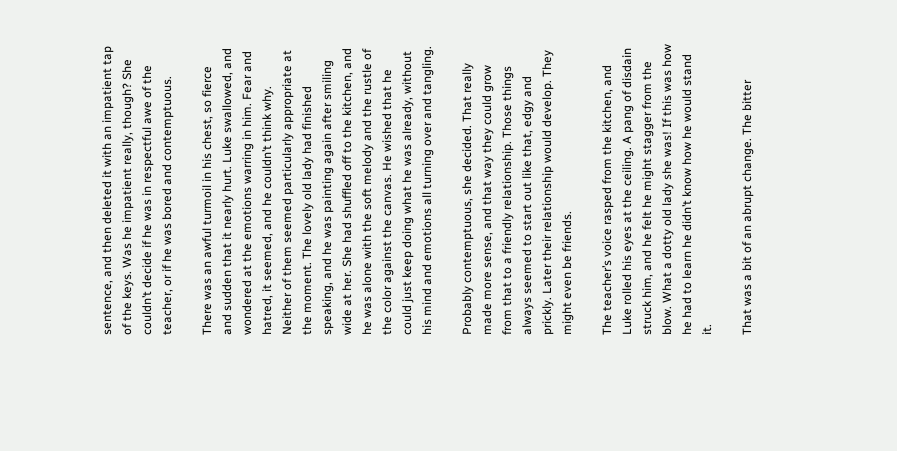sentence, and then deleted it with an impatient tap of the keys. Was he impatient really, though? She couldn’t decide if he was in respectful awe of the teacher, or if he was bored and contemptuous.

There was an awful turmoil in his chest, so fierce and sudden that it nearly hurt. Luke swallowed, and wondered at the emotions warring in him. Fear and hatred, it seemed, and he couldn’t think why. Neither of them seemed particularly appropriate at the moment. The lovely old lady had finished speaking, and he was painting again after smiling wide at her. She had shuffled off to the kitchen, and he was alone with the soft melody and the rustle of the color against the canvas. He wished that he could just keep doing what he was already, without his mind and emotions all turning over and tangling.

Probably contemptuous, she decided. That really made more sense, and that way they could grow from that to a friendly relationship. Those things always seemed to start out like that, edgy and prickly. Later their relationship would develop. They might even be friends.

The teacher’s voice rasped from the kitchen, and Luke rolled his eyes at the ceiling. A pang of disdain struck him, and he felt he might stagger from the blow. What a dotty old lady she was! If this was how he had to learn he didn’t know how he would stand it.

That was a bit of an abrupt change. The bitter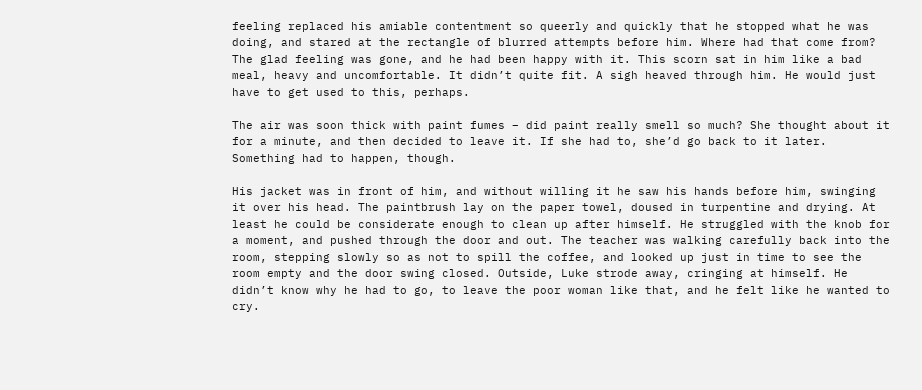feeling replaced his amiable contentment so queerly and quickly that he stopped what he was doing, and stared at the rectangle of blurred attempts before him. Where had that come from? The glad feeling was gone, and he had been happy with it. This scorn sat in him like a bad meal, heavy and uncomfortable. It didn’t quite fit. A sigh heaved through him. He would just have to get used to this, perhaps.

The air was soon thick with paint fumes – did paint really smell so much? She thought about it for a minute, and then decided to leave it. If she had to, she’d go back to it later. Something had to happen, though.

His jacket was in front of him, and without willing it he saw his hands before him, swinging it over his head. The paintbrush lay on the paper towel, doused in turpentine and drying. At least he could be considerate enough to clean up after himself. He struggled with the knob for a moment, and pushed through the door and out. The teacher was walking carefully back into the room, stepping slowly so as not to spill the coffee, and looked up just in time to see the room empty and the door swing closed. Outside, Luke strode away, cringing at himself. He didn’t know why he had to go, to leave the poor woman like that, and he felt like he wanted to cry.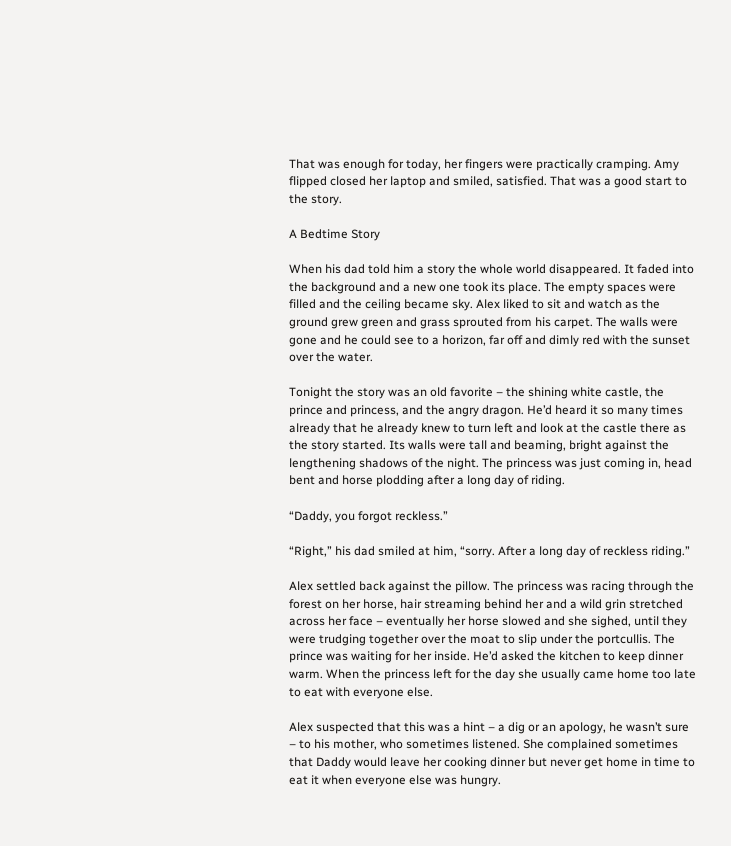That was enough for today, her fingers were practically cramping. Amy flipped closed her laptop and smiled, satisfied. That was a good start to the story.

A Bedtime Story

When his dad told him a story the whole world disappeared. It faded into the background and a new one took its place. The empty spaces were filled and the ceiling became sky. Alex liked to sit and watch as the ground grew green and grass sprouted from his carpet. The walls were gone and he could see to a horizon, far off and dimly red with the sunset over the water.

Tonight the story was an old favorite – the shining white castle, the prince and princess, and the angry dragon. He’d heard it so many times already that he already knew to turn left and look at the castle there as the story started. Its walls were tall and beaming, bright against the lengthening shadows of the night. The princess was just coming in, head bent and horse plodding after a long day of riding.

“Daddy, you forgot reckless.”

“Right,” his dad smiled at him, “sorry. After a long day of reckless riding.”

Alex settled back against the pillow. The princess was racing through the forest on her horse, hair streaming behind her and a wild grin stretched across her face – eventually her horse slowed and she sighed, until they were trudging together over the moat to slip under the portcullis. The prince was waiting for her inside. He’d asked the kitchen to keep dinner warm. When the princess left for the day she usually came home too late to eat with everyone else.

Alex suspected that this was a hint – a dig or an apology, he wasn’t sure – to his mother, who sometimes listened. She complained sometimes that Daddy would leave her cooking dinner but never get home in time to eat it when everyone else was hungry.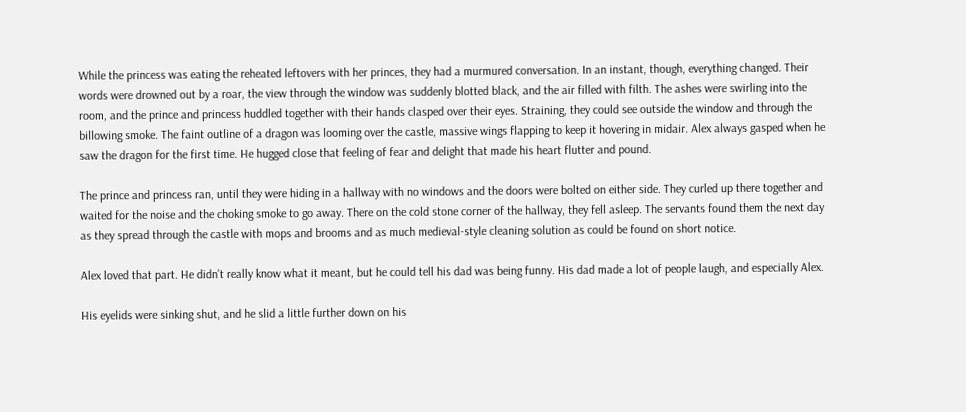While the princess was eating the reheated leftovers with her princes, they had a murmured conversation. In an instant, though, everything changed. Their words were drowned out by a roar, the view through the window was suddenly blotted black, and the air filled with filth. The ashes were swirling into the room, and the prince and princess huddled together with their hands clasped over their eyes. Straining, they could see outside the window and through the billowing smoke. The faint outline of a dragon was looming over the castle, massive wings flapping to keep it hovering in midair. Alex always gasped when he saw the dragon for the first time. He hugged close that feeling of fear and delight that made his heart flutter and pound.

The prince and princess ran, until they were hiding in a hallway with no windows and the doors were bolted on either side. They curled up there together and waited for the noise and the choking smoke to go away. There on the cold stone corner of the hallway, they fell asleep. The servants found them the next day as they spread through the castle with mops and brooms and as much medieval-style cleaning solution as could be found on short notice.

Alex loved that part. He didn’t really know what it meant, but he could tell his dad was being funny. His dad made a lot of people laugh, and especially Alex.

His eyelids were sinking shut, and he slid a little further down on his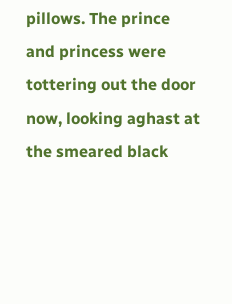pillows. The prince and princess were tottering out the door now, looking aghast at the smeared black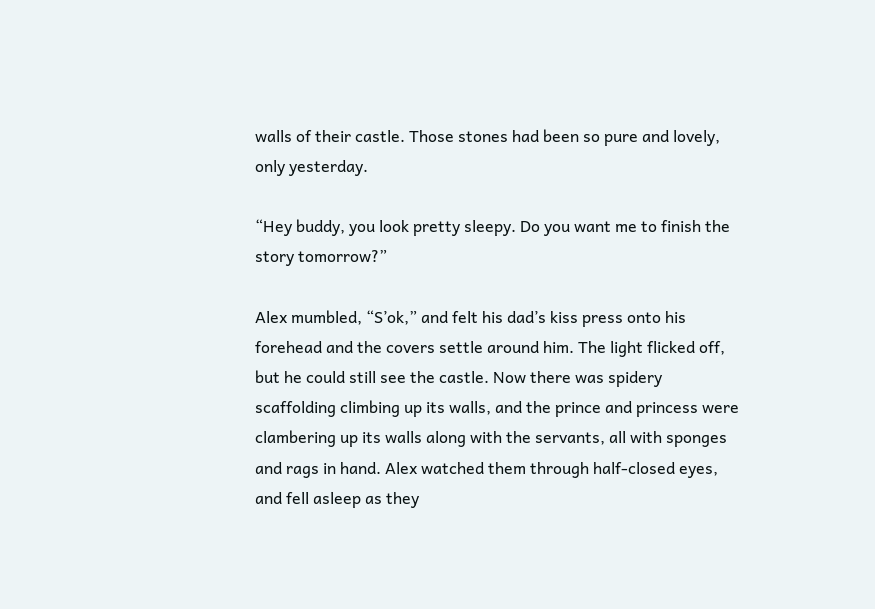walls of their castle. Those stones had been so pure and lovely, only yesterday.

“Hey buddy, you look pretty sleepy. Do you want me to finish the story tomorrow?”

Alex mumbled, “S’ok,” and felt his dad’s kiss press onto his forehead and the covers settle around him. The light flicked off, but he could still see the castle. Now there was spidery scaffolding climbing up its walls, and the prince and princess were clambering up its walls along with the servants, all with sponges and rags in hand. Alex watched them through half-closed eyes, and fell asleep as they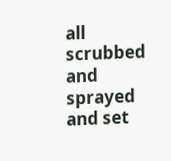all scrubbed and sprayed and set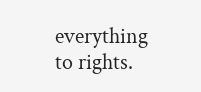everything to rights.